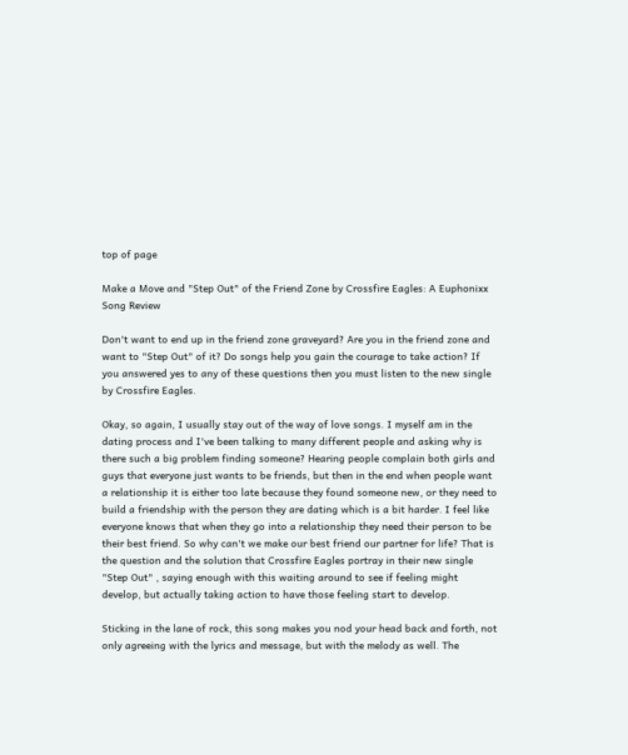top of page

Make a Move and "Step Out" of the Friend Zone by Crossfire Eagles: A Euphonixx Song Review

Don't want to end up in the friend zone graveyard? Are you in the friend zone and want to "Step Out" of it? Do songs help you gain the courage to take action? If you answered yes to any of these questions then you must listen to the new single by Crossfire Eagles.

Okay, so again, I usually stay out of the way of love songs. I myself am in the dating process and I've been talking to many different people and asking why is there such a big problem finding someone? Hearing people complain both girls and guys that everyone just wants to be friends, but then in the end when people want a relationship it is either too late because they found someone new, or they need to build a friendship with the person they are dating which is a bit harder. I feel like everyone knows that when they go into a relationship they need their person to be their best friend. So why can't we make our best friend our partner for life? That is the question and the solution that Crossfire Eagles portray in their new single "Step Out" , saying enough with this waiting around to see if feeling might develop, but actually taking action to have those feeling start to develop.

Sticking in the lane of rock, this song makes you nod your head back and forth, not only agreeing with the lyrics and message, but with the melody as well. The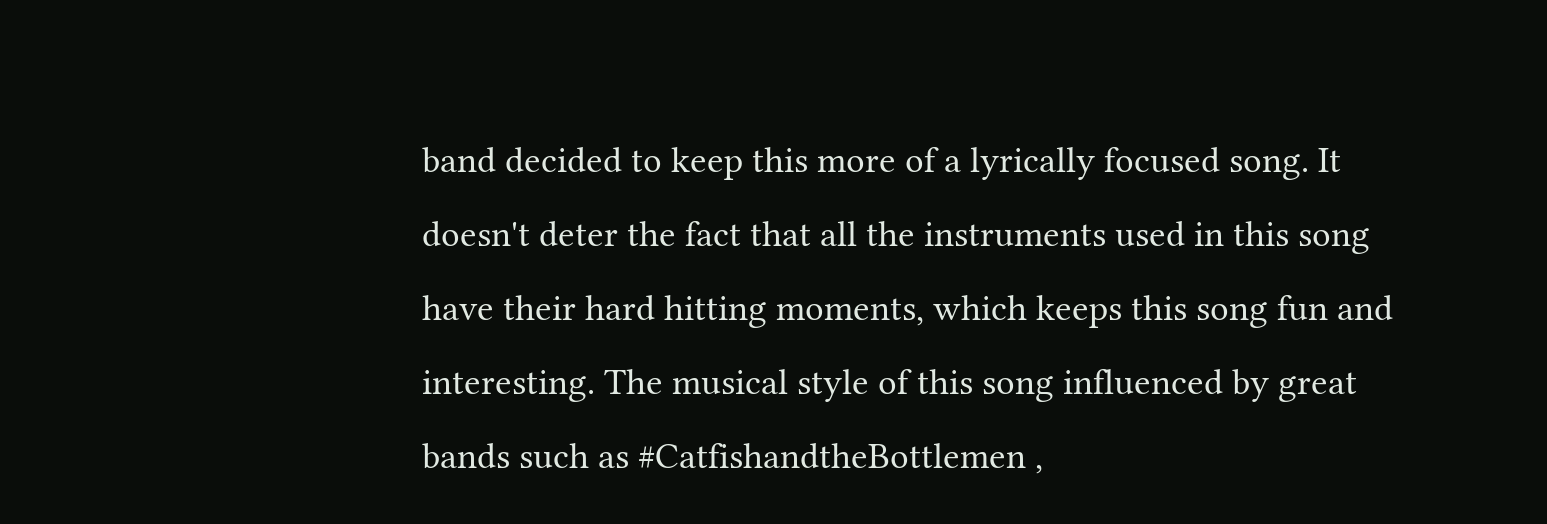band decided to keep this more of a lyrically focused song. It doesn't deter the fact that all the instruments used in this song have their hard hitting moments, which keeps this song fun and interesting. The musical style of this song influenced by great bands such as #CatfishandtheBottlemen ,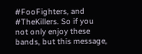#FooFighters, and #TheKillers. So if you not only enjoy these bands, but this message,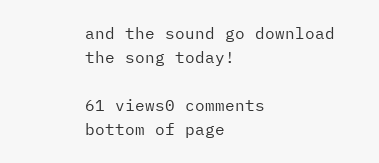and the sound go download the song today!

61 views0 comments
bottom of page